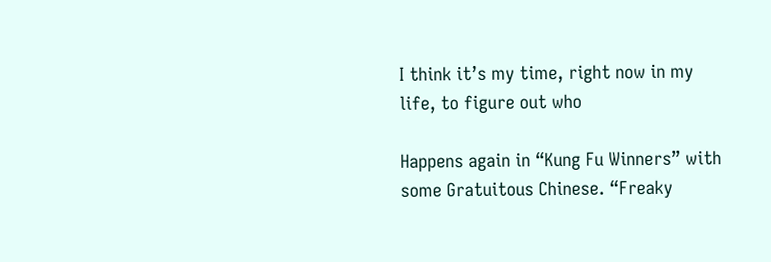I think it’s my time, right now in my life, to figure out who

Happens again in “Kung Fu Winners” with some Gratuitous Chinese. “Freaky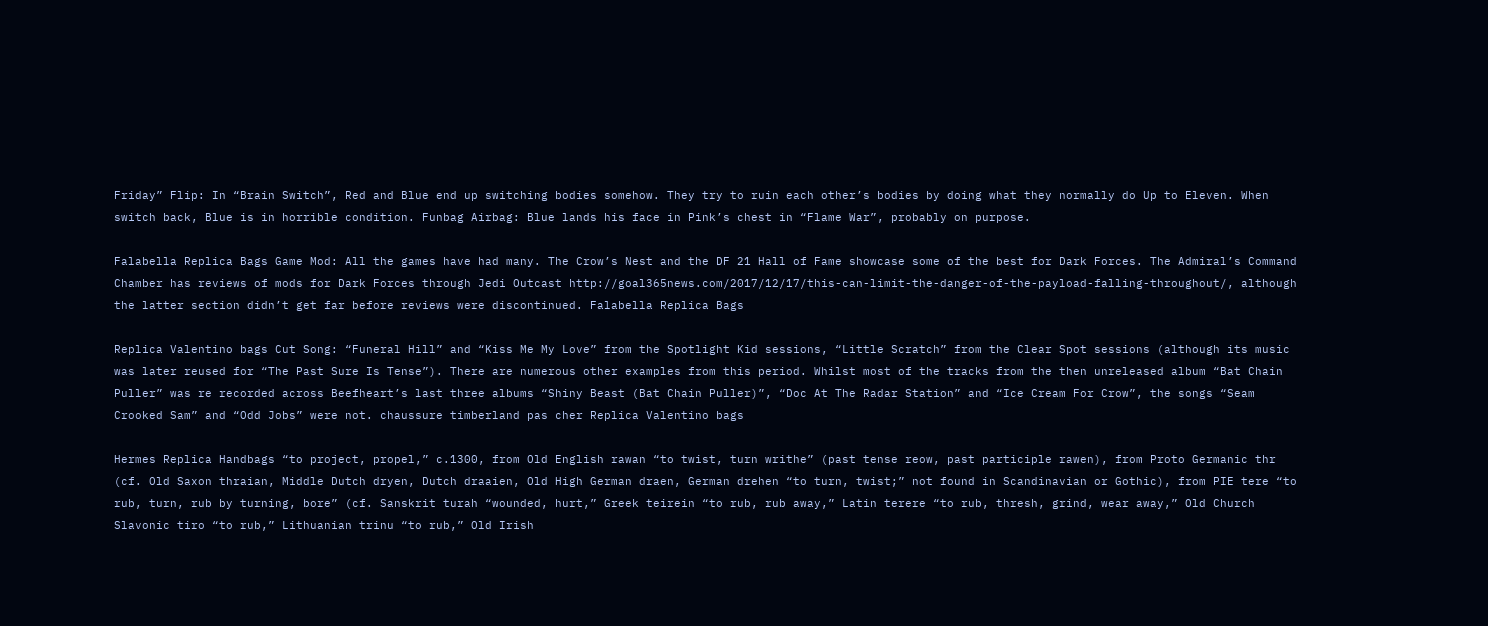Friday” Flip: In “Brain Switch”, Red and Blue end up switching bodies somehow. They try to ruin each other’s bodies by doing what they normally do Up to Eleven. When switch back, Blue is in horrible condition. Funbag Airbag: Blue lands his face in Pink’s chest in “Flame War”, probably on purpose.

Falabella Replica Bags Game Mod: All the games have had many. The Crow’s Nest and the DF 21 Hall of Fame showcase some of the best for Dark Forces. The Admiral’s Command Chamber has reviews of mods for Dark Forces through Jedi Outcast http://goal365news.com/2017/12/17/this-can-limit-the-danger-of-the-payload-falling-throughout/, although the latter section didn’t get far before reviews were discontinued. Falabella Replica Bags

Replica Valentino bags Cut Song: “Funeral Hill” and “Kiss Me My Love” from the Spotlight Kid sessions, “Little Scratch” from the Clear Spot sessions (although its music was later reused for “The Past Sure Is Tense”). There are numerous other examples from this period. Whilst most of the tracks from the then unreleased album “Bat Chain Puller” was re recorded across Beefheart’s last three albums “Shiny Beast (Bat Chain Puller)”, “Doc At The Radar Station” and “Ice Cream For Crow”, the songs “Seam Crooked Sam” and “Odd Jobs” were not. chaussure timberland pas cher Replica Valentino bags

Hermes Replica Handbags “to project, propel,” c.1300, from Old English rawan “to twist, turn writhe” (past tense reow, past participle rawen), from Proto Germanic thr (cf. Old Saxon thraian, Middle Dutch dryen, Dutch draaien, Old High German draen, German drehen “to turn, twist;” not found in Scandinavian or Gothic), from PIE tere “to rub, turn, rub by turning, bore” (cf. Sanskrit turah “wounded, hurt,” Greek teirein “to rub, rub away,” Latin terere “to rub, thresh, grind, wear away,” Old Church Slavonic tiro “to rub,” Lithuanian trinu “to rub,” Old Irish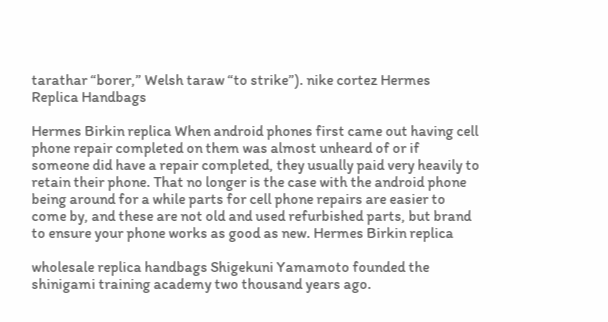tarathar “borer,” Welsh taraw “to strike”). nike cortez Hermes Replica Handbags

Hermes Birkin replica When android phones first came out having cell phone repair completed on them was almost unheard of or if someone did have a repair completed, they usually paid very heavily to retain their phone. That no longer is the case with the android phone being around for a while parts for cell phone repairs are easier to come by, and these are not old and used refurbished parts, but brand to ensure your phone works as good as new. Hermes Birkin replica

wholesale replica handbags Shigekuni Yamamoto founded the shinigami training academy two thousand years ago.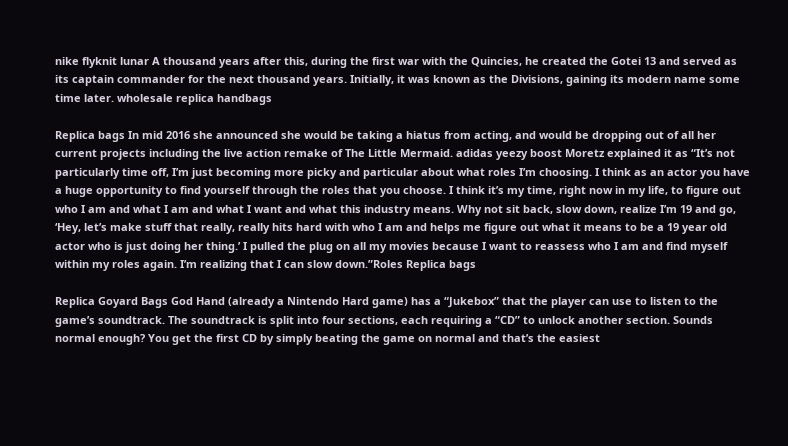nike flyknit lunar A thousand years after this, during the first war with the Quincies, he created the Gotei 13 and served as its captain commander for the next thousand years. Initially, it was known as the Divisions, gaining its modern name some time later. wholesale replica handbags

Replica bags In mid 2016 she announced she would be taking a hiatus from acting, and would be dropping out of all her current projects including the live action remake of The Little Mermaid. adidas yeezy boost Moretz explained it as “It’s not particularly time off, I’m just becoming more picky and particular about what roles I’m choosing. I think as an actor you have a huge opportunity to find yourself through the roles that you choose. I think it’s my time, right now in my life, to figure out who I am and what I am and what I want and what this industry means. Why not sit back, slow down, realize I’m 19 and go, ‘Hey, let’s make stuff that really, really hits hard with who I am and helps me figure out what it means to be a 19 year old actor who is just doing her thing.’ I pulled the plug on all my movies because I want to reassess who I am and find myself within my roles again. I’m realizing that I can slow down.”Roles Replica bags

Replica Goyard Bags God Hand (already a Nintendo Hard game) has a “Jukebox” that the player can use to listen to the game’s soundtrack. The soundtrack is split into four sections, each requiring a “CD” to unlock another section. Sounds normal enough? You get the first CD by simply beating the game on normal and that’s the easiest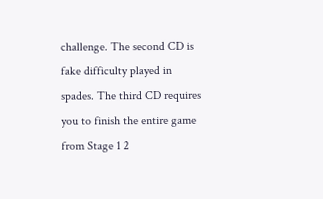challenge. The second CD is fake difficulty played in spades. The third CD requires you to finish the entire game from Stage 1 2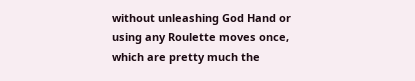without unleashing God Hand or using any Roulette moves once, which are pretty much the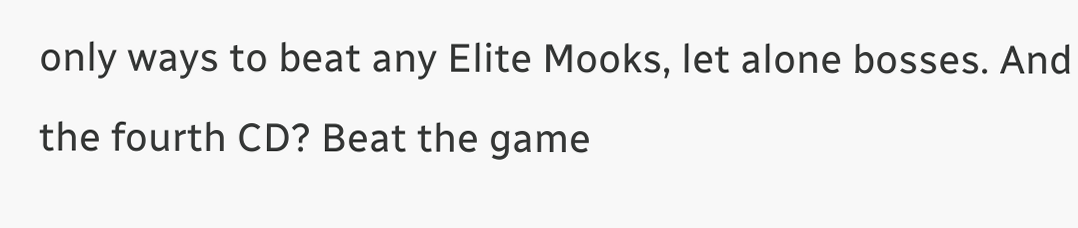only ways to beat any Elite Mooks, let alone bosses. And the fourth CD? Beat the game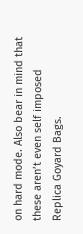on hard mode. Also bear in mind that these aren’t even self imposed Replica Goyard Bags.